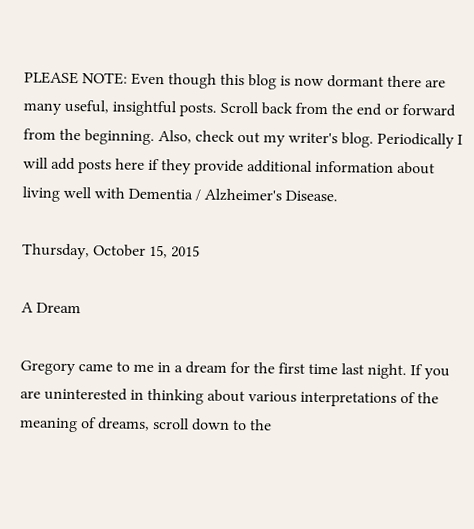PLEASE NOTE: Even though this blog is now dormant there are many useful, insightful posts. Scroll back from the end or forward from the beginning. Also, check out my writer's blog. Periodically I will add posts here if they provide additional information about living well with Dementia / Alzheimer's Disease.

Thursday, October 15, 2015

A Dream

Gregory came to me in a dream for the first time last night. If you are uninterested in thinking about various interpretations of the meaning of dreams, scroll down to the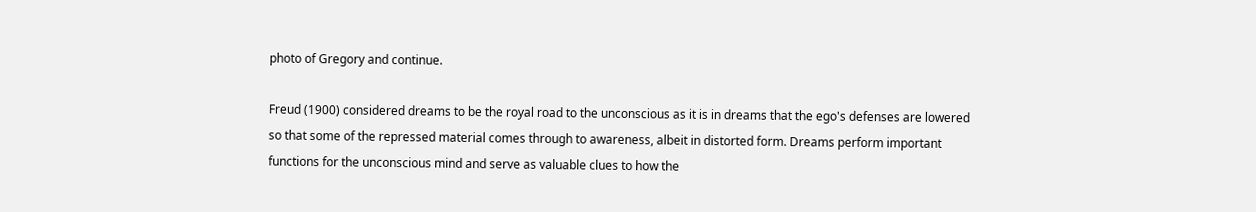photo of Gregory and continue.

Freud (1900) considered dreams to be the royal road to the unconscious as it is in dreams that the ego's defenses are lowered so that some of the repressed material comes through to awareness, albeit in distorted form. Dreams perform important functions for the unconscious mind and serve as valuable clues to how the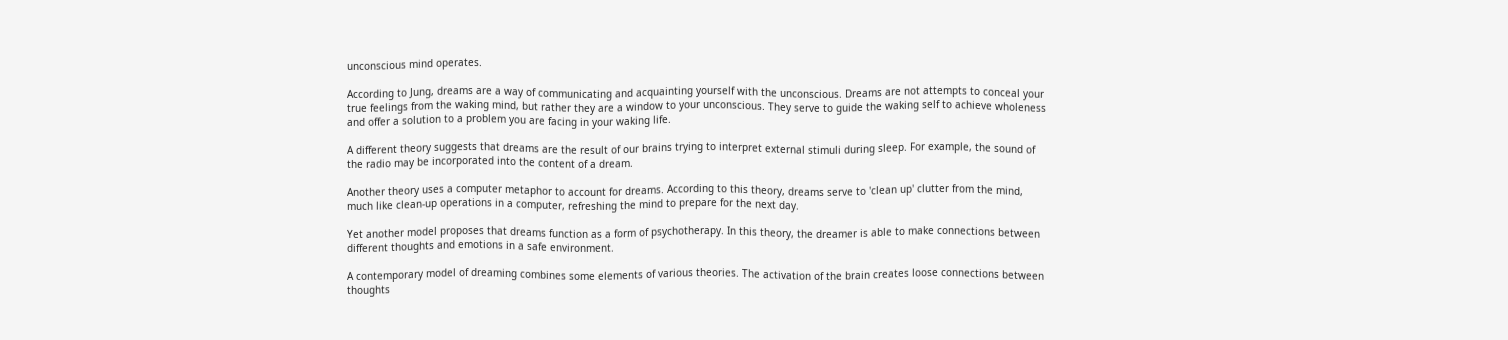unconscious mind operates.

According to Jung, dreams are a way of communicating and acquainting yourself with the unconscious. Dreams are not attempts to conceal your true feelings from the waking mind, but rather they are a window to your unconscious. They serve to guide the waking self to achieve wholeness and offer a solution to a problem you are facing in your waking life.

A different theory suggests that dreams are the result of our brains trying to interpret external stimuli during sleep. For example, the sound of the radio may be incorporated into the content of a dream.

Another theory uses a computer metaphor to account for dreams. According to this theory, dreams serve to 'clean up' clutter from the mind, much like clean-up operations in a computer, refreshing the mind to prepare for the next day.

Yet another model proposes that dreams function as a form of psychotherapy. In this theory, the dreamer is able to make connections between different thoughts and emotions in a safe environment.

A contemporary model of dreaming combines some elements of various theories. The activation of the brain creates loose connections between thoughts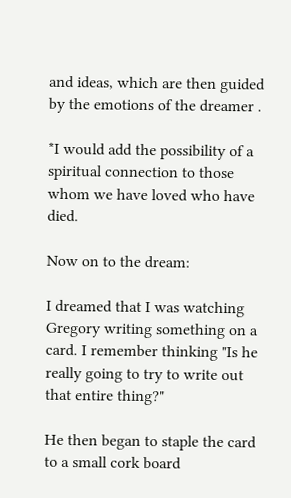and ideas, which are then guided by the emotions of the dreamer .

*I would add the possibility of a spiritual connection to those whom we have loved who have died.

Now on to the dream:

I dreamed that I was watching Gregory writing something on a card. I remember thinking "Is he really going to try to write out that entire thing?"

He then began to staple the card to a small cork board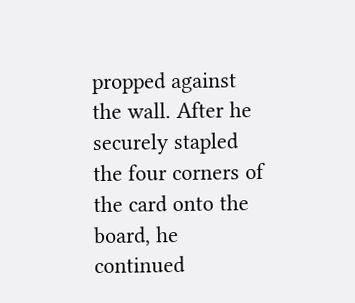propped against the wall. After he securely stapled the four corners of the card onto the board, he continued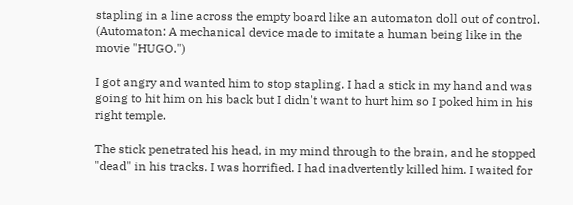stapling in a line across the empty board like an automaton doll out of control. (Automaton: A mechanical device made to imitate a human being like in the movie "HUGO.")

I got angry and wanted him to stop stapling. I had a stick in my hand and was going to hit him on his back but I didn't want to hurt him so I poked him in his right temple.

The stick penetrated his head, in my mind through to the brain, and he stopped "dead" in his tracks. I was horrified. I had inadvertently killed him. I waited for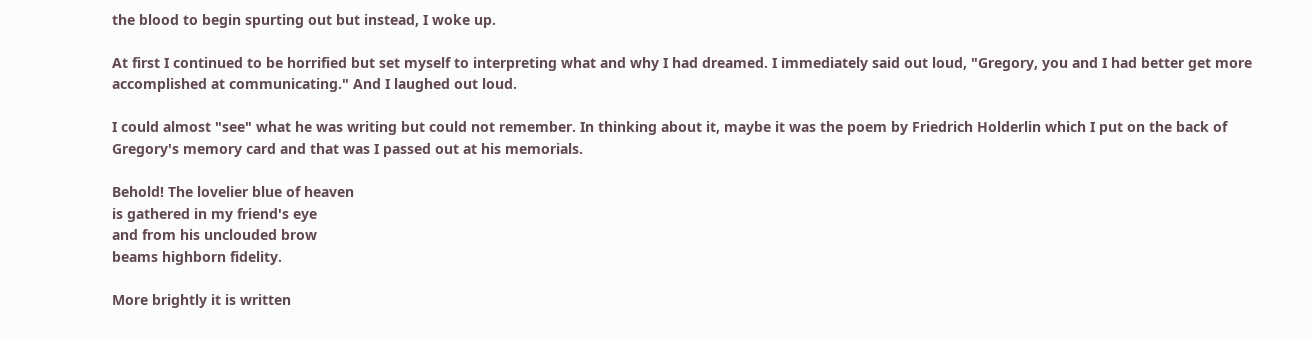the blood to begin spurting out but instead, I woke up.

At first I continued to be horrified but set myself to interpreting what and why I had dreamed. I immediately said out loud, "Gregory, you and I had better get more accomplished at communicating." And I laughed out loud.

I could almost "see" what he was writing but could not remember. In thinking about it, maybe it was the poem by Friedrich Holderlin which I put on the back of Gregory's memory card and that was I passed out at his memorials.

Behold! The lovelier blue of heaven
is gathered in my friend's eye
and from his unclouded brow
beams highborn fidelity.

More brightly it is written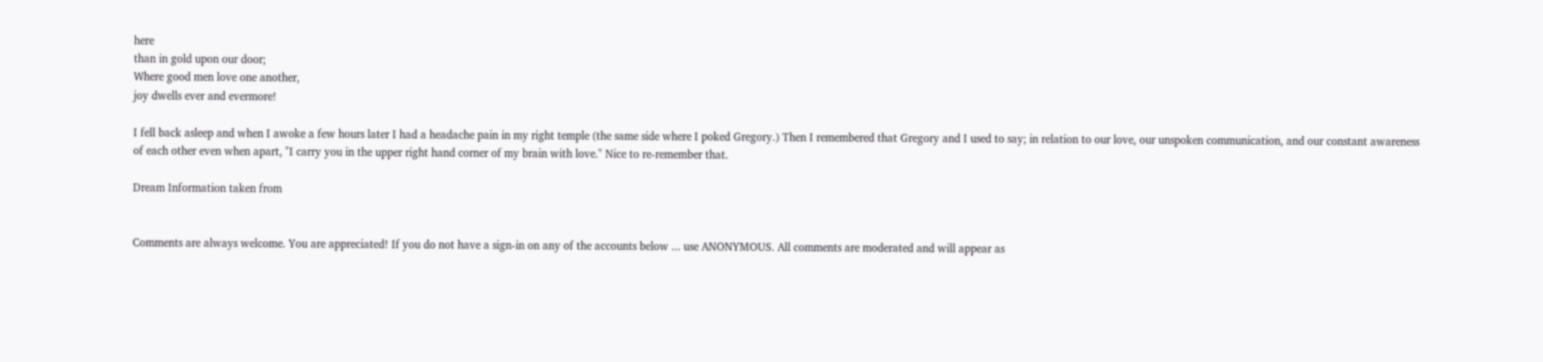here
than in gold upon our door;
Where good men love one another,
joy dwells ever and evermore!

I fell back asleep and when I awoke a few hours later I had a headache pain in my right temple (the same side where I poked Gregory.) Then I remembered that Gregory and I used to say; in relation to our love, our unspoken communication, and our constant awareness of each other even when apart, "I carry you in the upper right hand corner of my brain with love." Nice to re-remember that.

Dream Information taken from


Comments are always welcome. You are appreciated! If you do not have a sign-in on any of the accounts below ... use ANONYMOUS. All comments are moderated and will appear as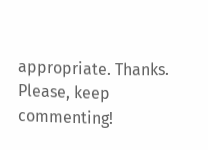appropriate. Thanks. Please, keep commenting!